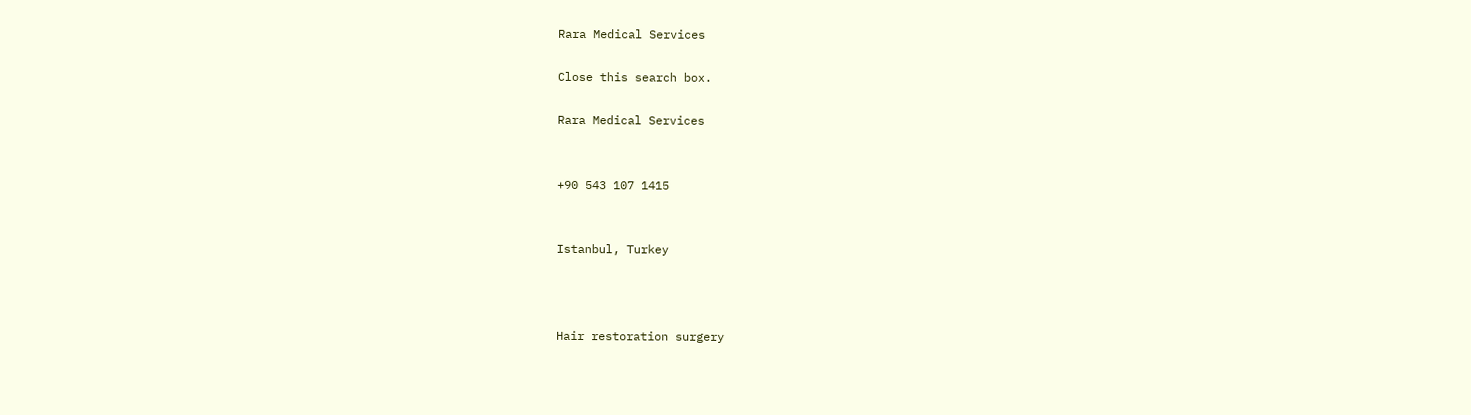Rara Medical Services

Close this search box.

Rara Medical Services


+90 543 107 1415


Istanbul, Turkey



Hair restoration surgery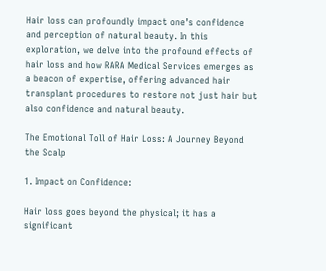Hair loss can profoundly impact one’s confidence and perception of natural beauty. In this exploration, we delve into the profound effects of hair loss and how RARA Medical Services emerges as a beacon of expertise, offering advanced hair transplant procedures to restore not just hair but also confidence and natural beauty.

The Emotional Toll of Hair Loss: A Journey Beyond the Scalp

1. Impact on Confidence:

Hair loss goes beyond the physical; it has a significant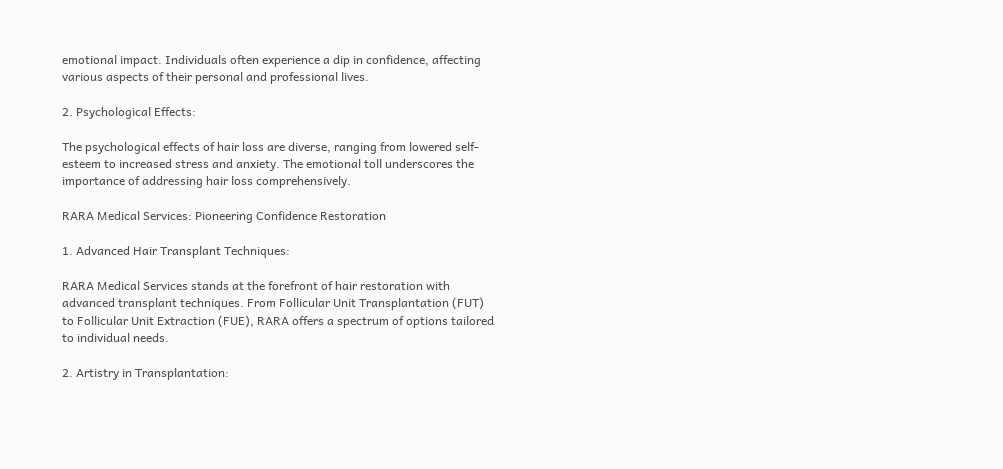emotional impact. Individuals often experience a dip in confidence, affecting various aspects of their personal and professional lives.

2. Psychological Effects:

The psychological effects of hair loss are diverse, ranging from lowered self-esteem to increased stress and anxiety. The emotional toll underscores the importance of addressing hair loss comprehensively.

RARA Medical Services: Pioneering Confidence Restoration

1. Advanced Hair Transplant Techniques:

RARA Medical Services stands at the forefront of hair restoration with advanced transplant techniques. From Follicular Unit Transplantation (FUT) to Follicular Unit Extraction (FUE), RARA offers a spectrum of options tailored to individual needs.

2. Artistry in Transplantation: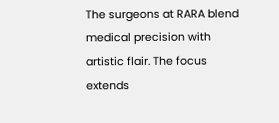The surgeons at RARA blend medical precision with artistic flair. The focus extends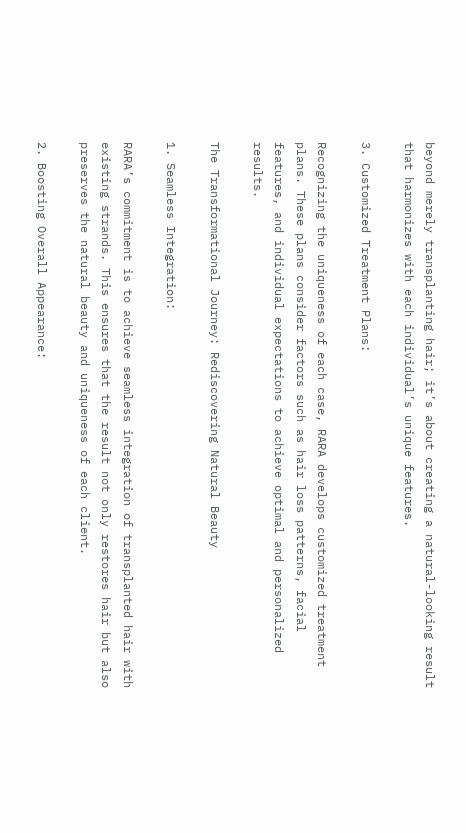beyond merely transplanting hair; it’s about creating a natural-looking result that harmonizes with each individual’s unique features.

3. Customized Treatment Plans:

Recognizing the uniqueness of each case, RARA develops customized treatment plans. These plans consider factors such as hair loss patterns, facial features, and individual expectations to achieve optimal and personalized results.

The Transformational Journey: Rediscovering Natural Beauty

1. Seamless Integration:

RARA’s commitment is to achieve seamless integration of transplanted hair with existing strands. This ensures that the result not only restores hair but also preserves the natural beauty and uniqueness of each client.

2. Boosting Overall Appearance: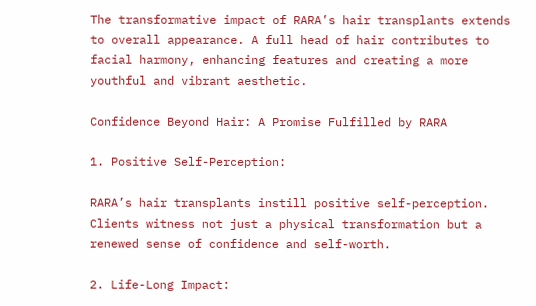The transformative impact of RARA’s hair transplants extends to overall appearance. A full head of hair contributes to facial harmony, enhancing features and creating a more youthful and vibrant aesthetic.

Confidence Beyond Hair: A Promise Fulfilled by RARA

1. Positive Self-Perception:

RARA’s hair transplants instill positive self-perception. Clients witness not just a physical transformation but a renewed sense of confidence and self-worth.

2. Life-Long Impact: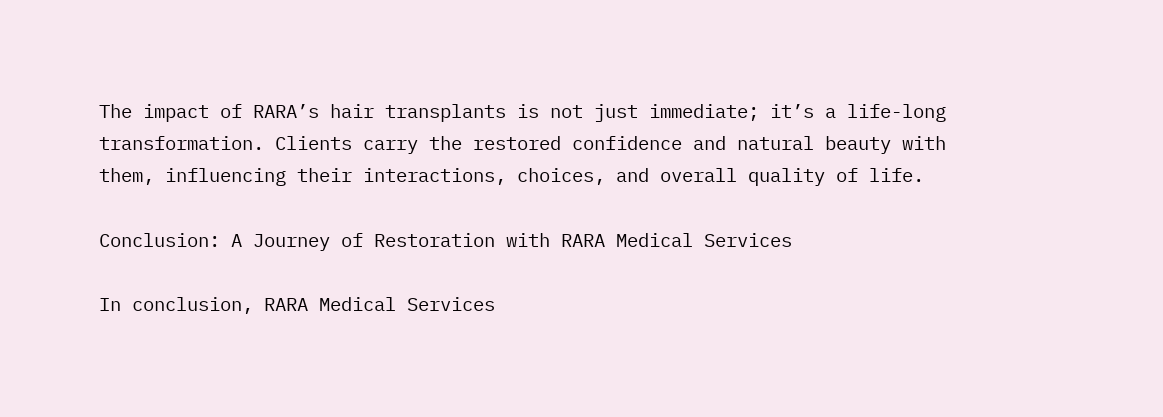The impact of RARA’s hair transplants is not just immediate; it’s a life-long transformation. Clients carry the restored confidence and natural beauty with them, influencing their interactions, choices, and overall quality of life.

Conclusion: A Journey of Restoration with RARA Medical Services

In conclusion, RARA Medical Services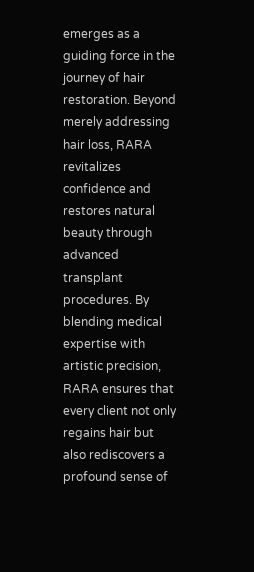emerges as a guiding force in the journey of hair restoration. Beyond merely addressing hair loss, RARA revitalizes confidence and restores natural beauty through advanced transplant procedures. By blending medical expertise with artistic precision, RARA ensures that every client not only regains hair but also rediscovers a profound sense of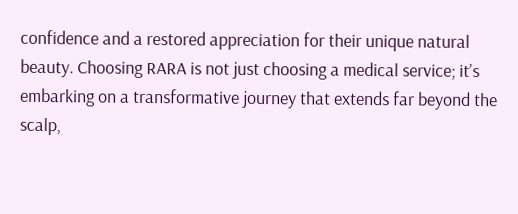confidence and a restored appreciation for their unique natural beauty. Choosing RARA is not just choosing a medical service; it’s embarking on a transformative journey that extends far beyond the scalp,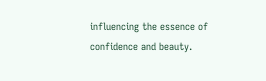influencing the essence of confidence and beauty.